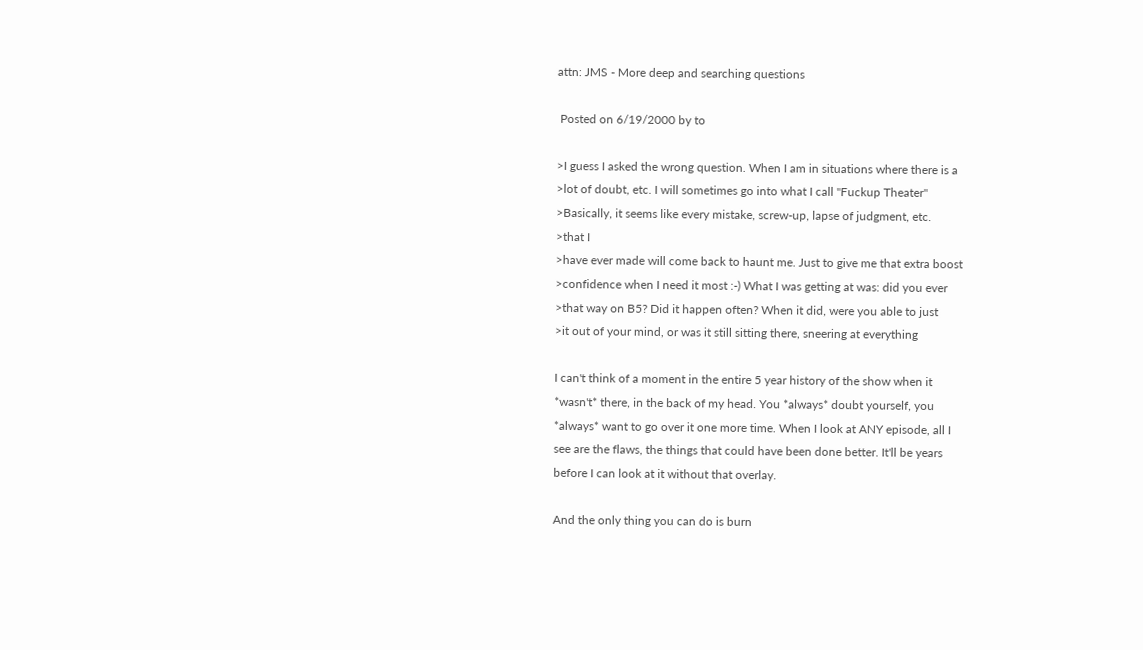attn: JMS - More deep and searching questions

 Posted on 6/19/2000 by to

>I guess I asked the wrong question. When I am in situations where there is a
>lot of doubt, etc. I will sometimes go into what I call "Fuckup Theater"
>Basically, it seems like every mistake, screw-up, lapse of judgment, etc.
>that I
>have ever made will come back to haunt me. Just to give me that extra boost
>confidence when I need it most :-) What I was getting at was: did you ever
>that way on B5? Did it happen often? When it did, were you able to just
>it out of your mind, or was it still sitting there, sneering at everything

I can't think of a moment in the entire 5 year history of the show when it
*wasn't* there, in the back of my head. You *always* doubt yourself, you
*always* want to go over it one more time. When I look at ANY episode, all I
see are the flaws, the things that could have been done better. It'll be years
before I can look at it without that overlay.

And the only thing you can do is burn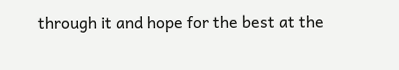through it and hope for the best at the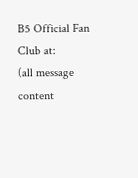B5 Official Fan Club at:
(all message content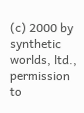(c) 2000 by
synthetic worlds, ltd., permission
to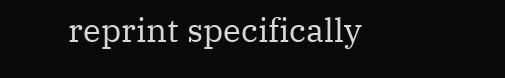reprint specifically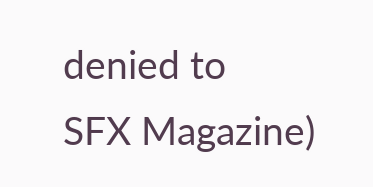denied to
SFX Magazine)